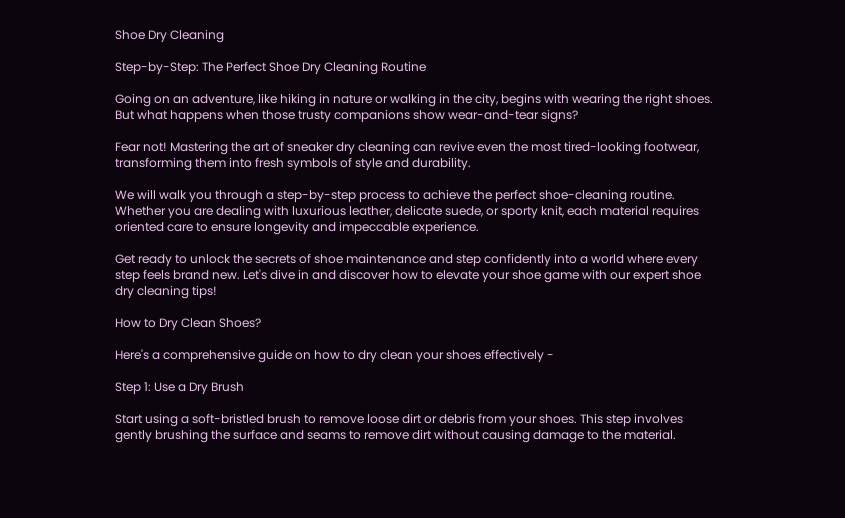Shoe Dry Cleaning

Step-by-Step: The Perfect Shoe Dry Cleaning Routine

Going on an adventure, like hiking in nature or walking in the city, begins with wearing the right shoes. But what happens when those trusty companions show wear-and-tear signs?

Fear not! Mastering the art of sneaker dry cleaning can revive even the most tired-looking footwear, transforming them into fresh symbols of style and durability.

We will walk you through a step-by-step process to achieve the perfect shoe-cleaning routine. Whether you are dealing with luxurious leather, delicate suede, or sporty knit, each material requires oriented care to ensure longevity and impeccable experience.

Get ready to unlock the secrets of shoe maintenance and step confidently into a world where every step feels brand new. Let's dive in and discover how to elevate your shoe game with our expert shoe dry cleaning tips!

How to Dry Clean Shoes?

Here's a comprehensive guide on how to dry clean your shoes effectively -

Step 1: Use a Dry Brush

Start using a soft-bristled brush to remove loose dirt or debris from your shoes. This step involves gently brushing the surface and seams to remove dirt without causing damage to the material.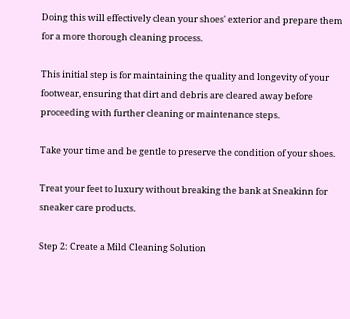Doing this will effectively clean your shoes' exterior and prepare them for a more thorough cleaning process.

This initial step is for maintaining the quality and longevity of your footwear, ensuring that dirt and debris are cleared away before proceeding with further cleaning or maintenance steps.

Take your time and be gentle to preserve the condition of your shoes.

Treat your feet to luxury without breaking the bank at Sneakinn for sneaker care products.

Step 2: Create a Mild Cleaning Solution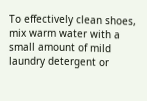To effectively clean shoes, mix warm water with a small amount of mild laundry detergent or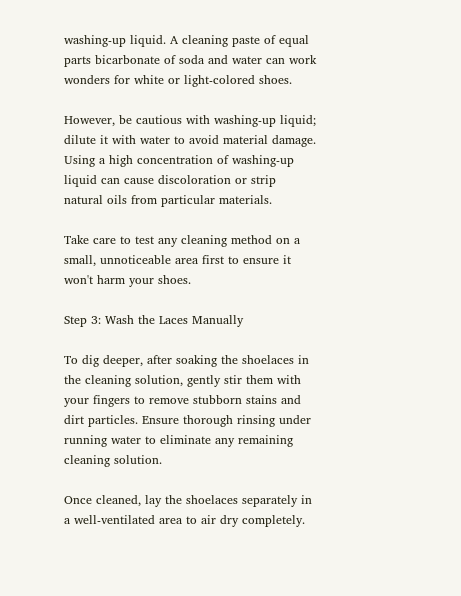washing-up liquid. A cleaning paste of equal parts bicarbonate of soda and water can work wonders for white or light-colored shoes.

However, be cautious with washing-up liquid; dilute it with water to avoid material damage. Using a high concentration of washing-up liquid can cause discoloration or strip natural oils from particular materials.

Take care to test any cleaning method on a small, unnoticeable area first to ensure it won't harm your shoes.

Step 3: Wash the Laces Manually

To dig deeper, after soaking the shoelaces in the cleaning solution, gently stir them with your fingers to remove stubborn stains and dirt particles. Ensure thorough rinsing under running water to eliminate any remaining cleaning solution.

Once cleaned, lay the shoelaces separately in a well-ventilated area to air dry completely.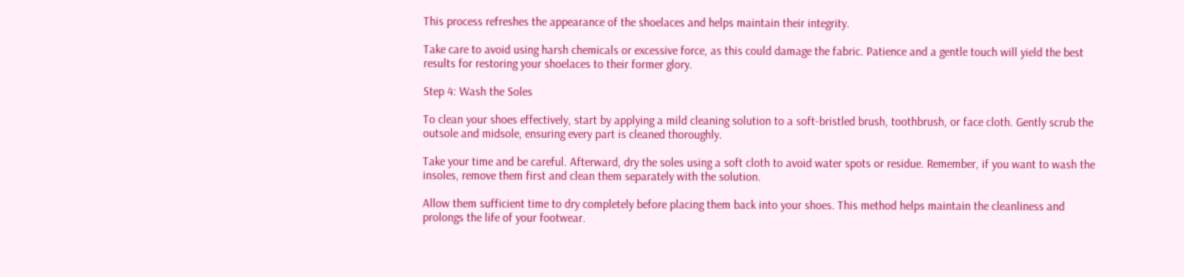This process refreshes the appearance of the shoelaces and helps maintain their integrity.

Take care to avoid using harsh chemicals or excessive force, as this could damage the fabric. Patience and a gentle touch will yield the best results for restoring your shoelaces to their former glory.

Step 4: Wash the Soles

To clean your shoes effectively, start by applying a mild cleaning solution to a soft-bristled brush, toothbrush, or face cloth. Gently scrub the outsole and midsole, ensuring every part is cleaned thoroughly.

Take your time and be careful. Afterward, dry the soles using a soft cloth to avoid water spots or residue. Remember, if you want to wash the insoles, remove them first and clean them separately with the solution.

Allow them sufficient time to dry completely before placing them back into your shoes. This method helps maintain the cleanliness and prolongs the life of your footwear.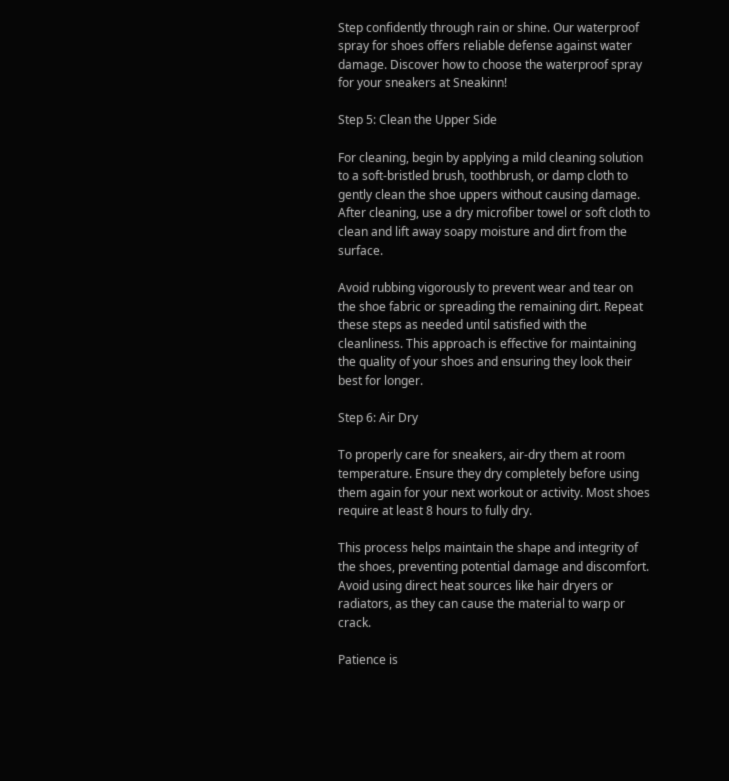Step confidently through rain or shine. Our waterproof spray for shoes offers reliable defense against water damage. Discover how to choose the waterproof spray for your sneakers at Sneakinn!

Step 5: Clean the Upper Side

For cleaning, begin by applying a mild cleaning solution to a soft-bristled brush, toothbrush, or damp cloth to gently clean the shoe uppers without causing damage. After cleaning, use a dry microfiber towel or soft cloth to clean and lift away soapy moisture and dirt from the surface.

Avoid rubbing vigorously to prevent wear and tear on the shoe fabric or spreading the remaining dirt. Repeat these steps as needed until satisfied with the cleanliness. This approach is effective for maintaining the quality of your shoes and ensuring they look their best for longer.

Step 6: Air Dry

To properly care for sneakers, air-dry them at room temperature. Ensure they dry completely before using them again for your next workout or activity. Most shoes require at least 8 hours to fully dry.

This process helps maintain the shape and integrity of the shoes, preventing potential damage and discomfort. Avoid using direct heat sources like hair dryers or radiators, as they can cause the material to warp or crack.

Patience is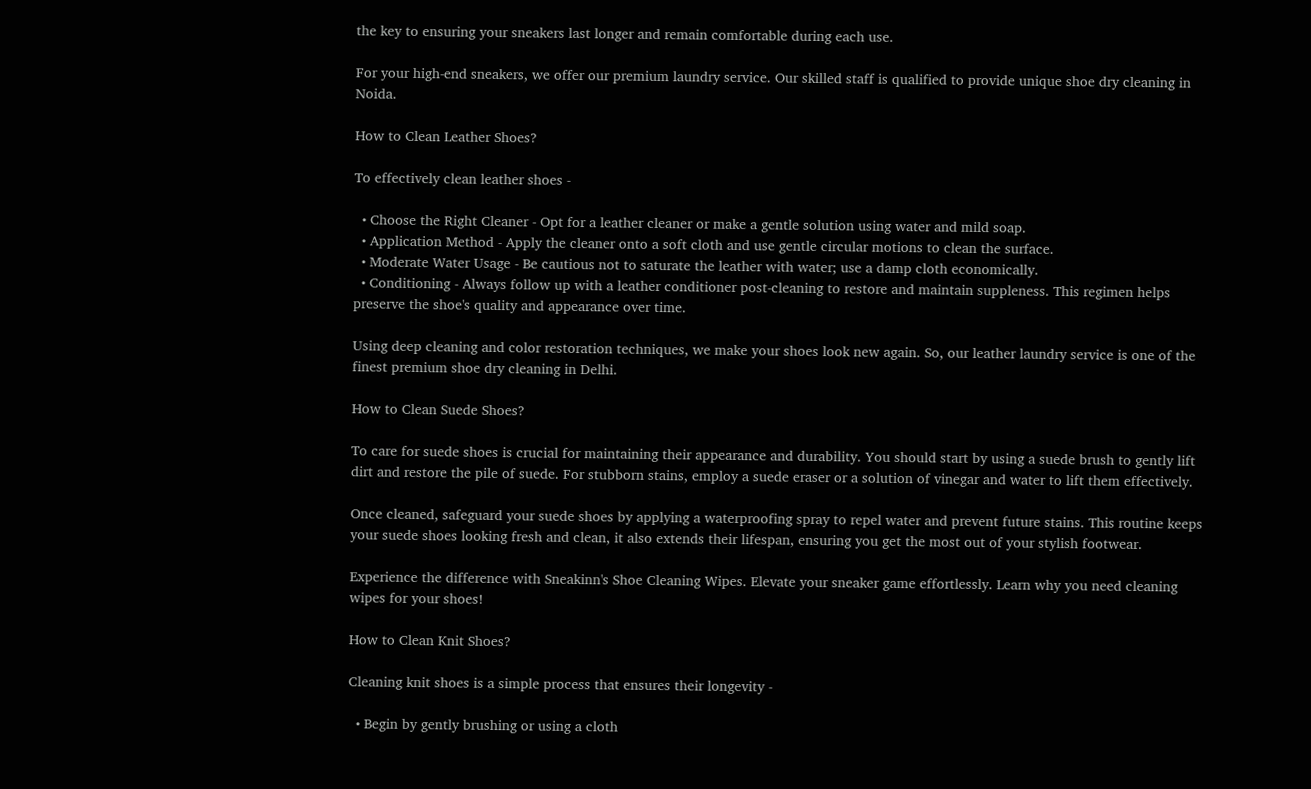the key to ensuring your sneakers last longer and remain comfortable during each use.

For your high-end sneakers, we offer our premium laundry service. Our skilled staff is qualified to provide unique shoe dry cleaning in Noida.

How to Clean Leather Shoes?

To effectively clean leather shoes -

  • Choose the Right Cleaner - Opt for a leather cleaner or make a gentle solution using water and mild soap.
  • Application Method - Apply the cleaner onto a soft cloth and use gentle circular motions to clean the surface.
  • Moderate Water Usage - Be cautious not to saturate the leather with water; use a damp cloth economically.
  • Conditioning - Always follow up with a leather conditioner post-cleaning to restore and maintain suppleness. This regimen helps preserve the shoe's quality and appearance over time.

Using deep cleaning and color restoration techniques, we make your shoes look new again. So, our leather laundry service is one of the finest premium shoe dry cleaning in Delhi.

How to Clean Suede Shoes?

To care for suede shoes is crucial for maintaining their appearance and durability. You should start by using a suede brush to gently lift dirt and restore the pile of suede. For stubborn stains, employ a suede eraser or a solution of vinegar and water to lift them effectively.

Once cleaned, safeguard your suede shoes by applying a waterproofing spray to repel water and prevent future stains. This routine keeps your suede shoes looking fresh and clean, it also extends their lifespan, ensuring you get the most out of your stylish footwear.

Experience the difference with Sneakinn's Shoe Cleaning Wipes. Elevate your sneaker game effortlessly. Learn why you need cleaning wipes for your shoes!

How to Clean Knit Shoes?

Cleaning knit shoes is a simple process that ensures their longevity -

  • Begin by gently brushing or using a cloth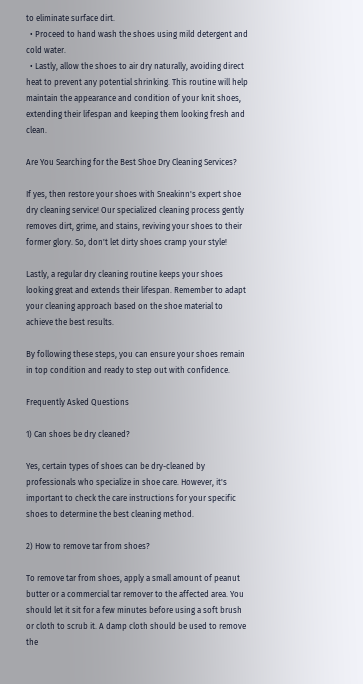to eliminate surface dirt.
  • Proceed to hand wash the shoes using mild detergent and cold water.
  • Lastly, allow the shoes to air dry naturally, avoiding direct heat to prevent any potential shrinking. This routine will help maintain the appearance and condition of your knit shoes, extending their lifespan and keeping them looking fresh and clean.

Are You Searching for the Best Shoe Dry Cleaning Services?

If yes, then restore your shoes with Sneakinn's expert shoe dry cleaning service! Our specialized cleaning process gently removes dirt, grime, and stains, reviving your shoes to their former glory. So, don't let dirty shoes cramp your style!

Lastly, a regular dry cleaning routine keeps your shoes looking great and extends their lifespan. Remember to adapt your cleaning approach based on the shoe material to achieve the best results.

By following these steps, you can ensure your shoes remain in top condition and ready to step out with confidence.

Frequently Asked Questions

1) Can shoes be dry cleaned?

Yes, certain types of shoes can be dry-cleaned by professionals who specialize in shoe care. However, it's important to check the care instructions for your specific shoes to determine the best cleaning method.

2) How to remove tar from shoes?

To remove tar from shoes, apply a small amount of peanut butter or a commercial tar remover to the affected area. You should let it sit for a few minutes before using a soft brush or cloth to scrub it. A damp cloth should be used to remove the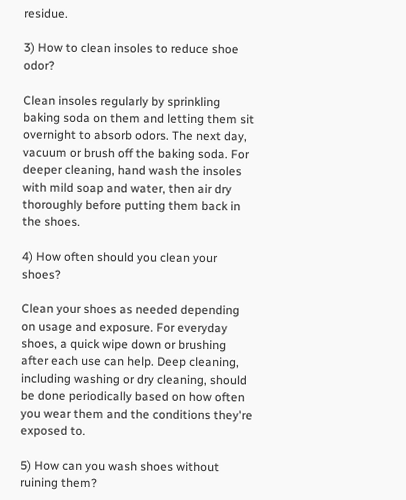residue.

3) How to clean insoles to reduce shoe odor?

Clean insoles regularly by sprinkling baking soda on them and letting them sit overnight to absorb odors. The next day, vacuum or brush off the baking soda. For deeper cleaning, hand wash the insoles with mild soap and water, then air dry thoroughly before putting them back in the shoes.

4) How often should you clean your shoes?

Clean your shoes as needed depending on usage and exposure. For everyday shoes, a quick wipe down or brushing after each use can help. Deep cleaning, including washing or dry cleaning, should be done periodically based on how often you wear them and the conditions they're exposed to.

5) How can you wash shoes without ruining them?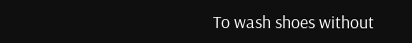To wash shoes without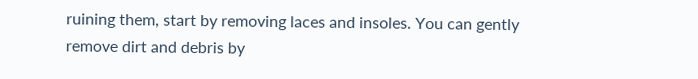ruining them, start by removing laces and insoles. You can gently remove dirt and debris by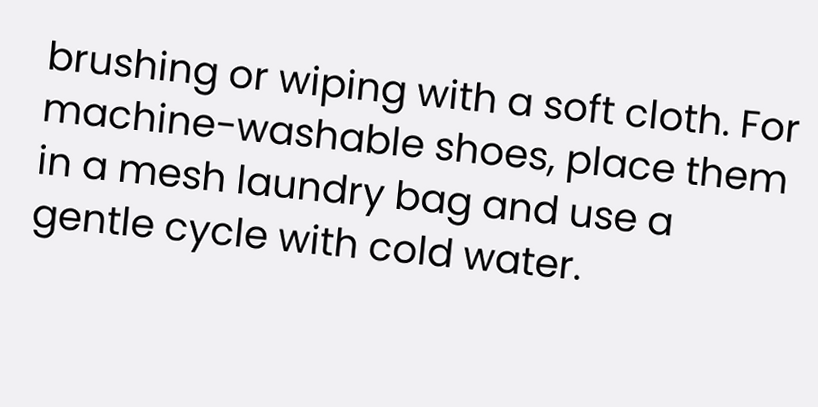brushing or wiping with a soft cloth. For machine-washable shoes, place them in a mesh laundry bag and use a gentle cycle with cold water.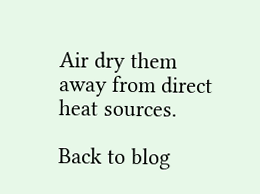Air dry them away from direct heat sources.

Back to blog